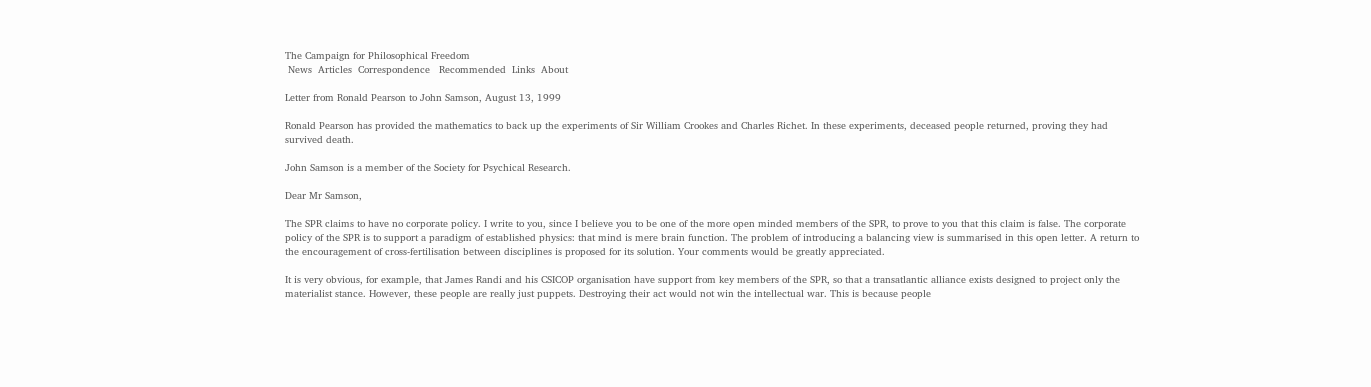The Campaign for Philosophical Freedom
 News  Articles  Correspondence   Recommended  Links  About

Letter from Ronald Pearson to John Samson, August 13, 1999

Ronald Pearson has provided the mathematics to back up the experiments of Sir William Crookes and Charles Richet. In these experiments, deceased people returned, proving they had survived death.

John Samson is a member of the Society for Psychical Research.

Dear Mr Samson,

The SPR claims to have no corporate policy. I write to you, since I believe you to be one of the more open minded members of the SPR, to prove to you that this claim is false. The corporate policy of the SPR is to support a paradigm of established physics: that mind is mere brain function. The problem of introducing a balancing view is summarised in this open letter. A return to the encouragement of cross-fertilisation between disciplines is proposed for its solution. Your comments would be greatly appreciated.

It is very obvious, for example, that James Randi and his CSICOP organisation have support from key members of the SPR, so that a transatlantic alliance exists designed to project only the materialist stance. However, these people are really just puppets. Destroying their act would not win the intellectual war. This is because people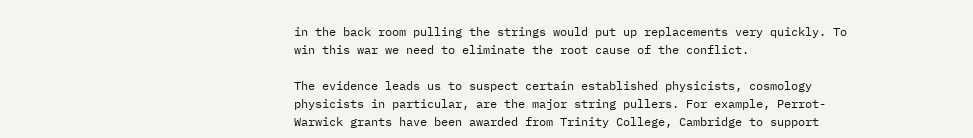in the back room pulling the strings would put up replacements very quickly. To win this war we need to eliminate the root cause of the conflict.

The evidence leads us to suspect certain established physicists, cosmology physicists in particular, are the major string pullers. For example, Perrot-Warwick grants have been awarded from Trinity College, Cambridge to support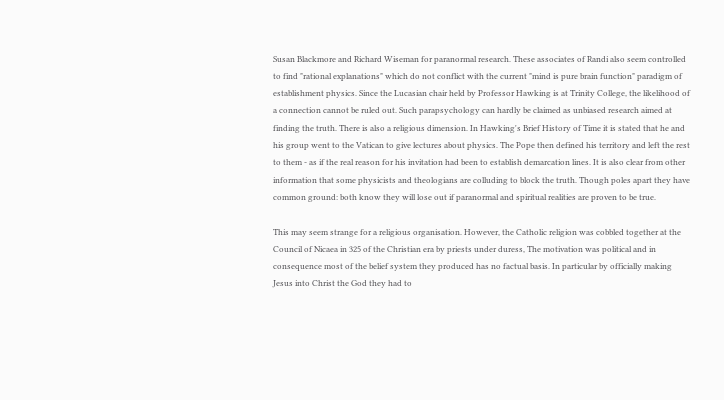Susan Blackmore and Richard Wiseman for paranormal research. These associates of Randi also seem controlled to find "rational explanations" which do not conflict with the current "mind is pure brain function" paradigm of establishment physics. Since the Lucasian chair held by Professor Hawking is at Trinity College, the likelihood of a connection cannot be ruled out. Such parapsychology can hardly be claimed as unbiased research aimed at finding the truth. There is also a religious dimension. In Hawking's Brief History of Time it is stated that he and his group went to the Vatican to give lectures about physics. The Pope then defined his territory and left the rest to them - as if the real reason for his invitation had been to establish demarcation lines. It is also clear from other information that some physicists and theologians are colluding to block the truth. Though poles apart they have common ground: both know they will lose out if paranormal and spiritual realities are proven to be true.

This may seem strange for a religious organisation. However, the Catholic religion was cobbled together at the Council of Nicaea in 325 of the Christian era by priests under duress, The motivation was political and in consequence most of the belief system they produced has no factual basis. In particular by officially making Jesus into Christ the God they had to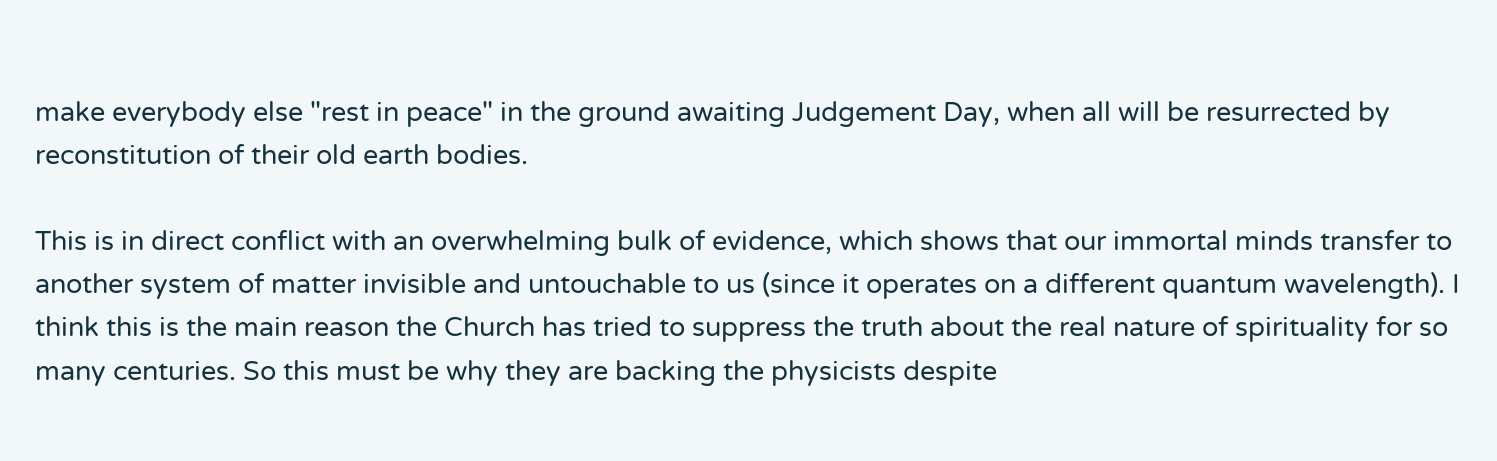make everybody else "rest in peace" in the ground awaiting Judgement Day, when all will be resurrected by reconstitution of their old earth bodies.

This is in direct conflict with an overwhelming bulk of evidence, which shows that our immortal minds transfer to another system of matter invisible and untouchable to us (since it operates on a different quantum wavelength). I think this is the main reason the Church has tried to suppress the truth about the real nature of spirituality for so many centuries. So this must be why they are backing the physicists despite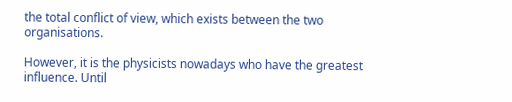the total conflict of view, which exists between the two organisations.

However, it is the physicists nowadays who have the greatest influence. Until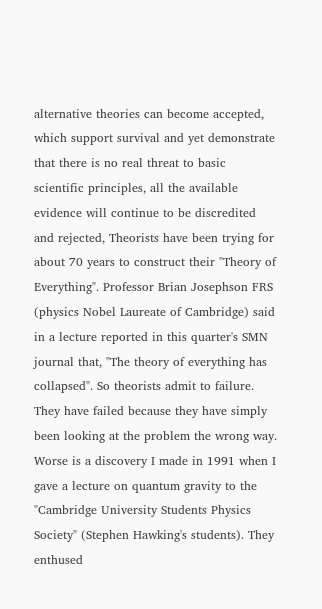alternative theories can become accepted, which support survival and yet demonstrate that there is no real threat to basic scientific principles, all the available evidence will continue to be discredited and rejected, Theorists have been trying for about 70 years to construct their "Theory of Everything". Professor Brian Josephson FRS (physics Nobel Laureate of Cambridge) said in a lecture reported in this quarter's SMN journal that, "The theory of everything has collapsed". So theorists admit to failure. They have failed because they have simply been looking at the problem the wrong way. Worse is a discovery I made in 1991 when I gave a lecture on quantum gravity to the "Cambridge University Students Physics Society" (Stephen Hawking's students). They enthused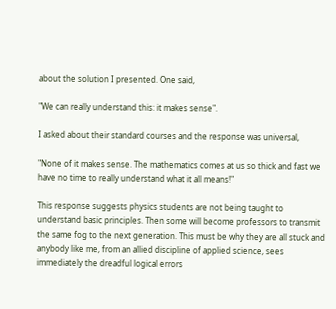about the solution I presented. One said,

"We can really understand this: it makes sense".

I asked about their standard courses and the response was universal,

"None of it makes sense. The mathematics comes at us so thick and fast we have no time to really understand what it all means!"

This response suggests physics students are not being taught to understand basic principles. Then some will become professors to transmit the same fog to the next generation. This must be why they are all stuck and anybody like me, from an allied discipline of applied science, sees immediately the dreadful logical errors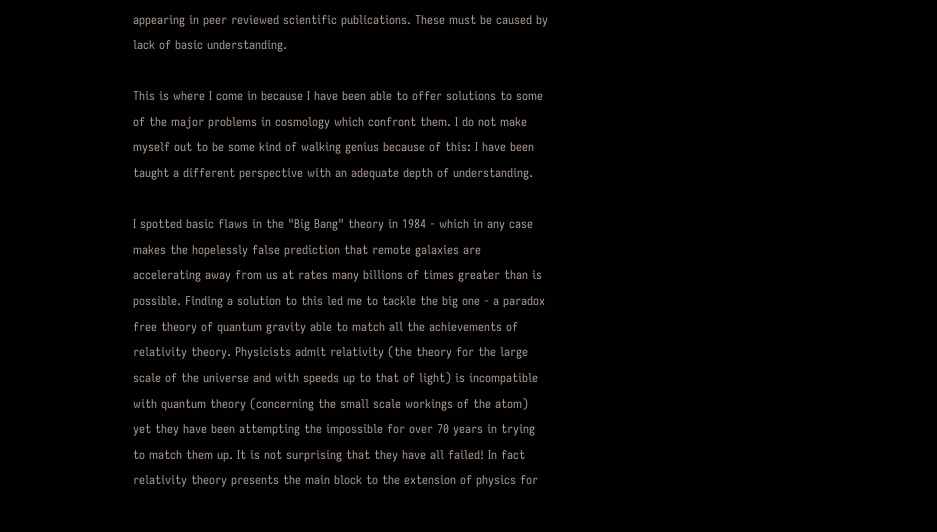appearing in peer reviewed scientific publications. These must be caused by lack of basic understanding.

This is where I come in because I have been able to offer solutions to some of the major problems in cosmology which confront them. I do not make myself out to be some kind of walking genius because of this: I have been taught a different perspective with an adequate depth of understanding.

I spotted basic flaws in the "Big Bang" theory in 1984 - which in any case makes the hopelessly false prediction that remote galaxies are accelerating away from us at rates many billions of times greater than is possible. Finding a solution to this led me to tackle the big one - a paradox free theory of quantum gravity able to match all the achievements of relativity theory. Physicists admit relativity (the theory for the large scale of the universe and with speeds up to that of light) is incompatible with quantum theory (concerning the small scale workings of the atom) yet they have been attempting the impossible for over 70 years in trying to match them up. It is not surprising that they have all failed! In fact relativity theory presents the main block to the extension of physics for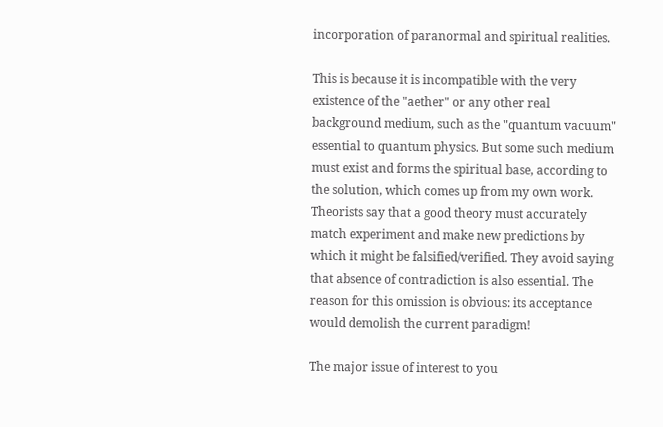incorporation of paranormal and spiritual realities.

This is because it is incompatible with the very existence of the "aether" or any other real background medium, such as the "quantum vacuum" essential to quantum physics. But some such medium must exist and forms the spiritual base, according to the solution, which comes up from my own work. Theorists say that a good theory must accurately match experiment and make new predictions by which it might be falsified/verified. They avoid saying that absence of contradiction is also essential. The reason for this omission is obvious: its acceptance would demolish the current paradigm!

The major issue of interest to you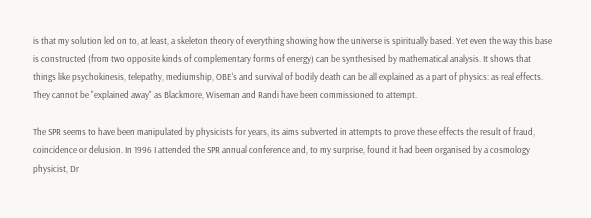is that my solution led on to, at least, a skeleton theory of everything showing how the universe is spiritually based. Yet even the way this base is constructed (from two opposite kinds of complementary forms of energy) can be synthesised by mathematical analysis. It shows that things like psychokinesis, telepathy, mediumship, OBE's and survival of bodily death can be all explained as a part of physics: as real effects. They cannot be "explained away" as Blackmore, Wiseman and Randi have been commissioned to attempt.

The SPR seems to have been manipulated by physicists for years, its aims subverted in attempts to prove these effects the result of fraud, coincidence or delusion. In 1996 I attended the SPR annual conference and, to my surprise, found it had been organised by a cosmology physicist, Dr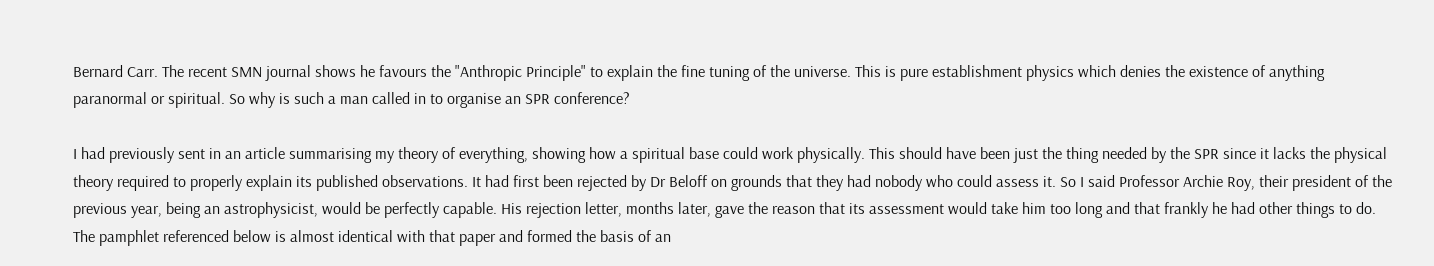Bernard Carr. The recent SMN journal shows he favours the "Anthropic Principle" to explain the fine tuning of the universe. This is pure establishment physics which denies the existence of anything paranormal or spiritual. So why is such a man called in to organise an SPR conference?

I had previously sent in an article summarising my theory of everything, showing how a spiritual base could work physically. This should have been just the thing needed by the SPR since it lacks the physical theory required to properly explain its published observations. It had first been rejected by Dr Beloff on grounds that they had nobody who could assess it. So I said Professor Archie Roy, their president of the previous year, being an astrophysicist, would be perfectly capable. His rejection letter, months later, gave the reason that its assessment would take him too long and that frankly he had other things to do. The pamphlet referenced below is almost identical with that paper and formed the basis of an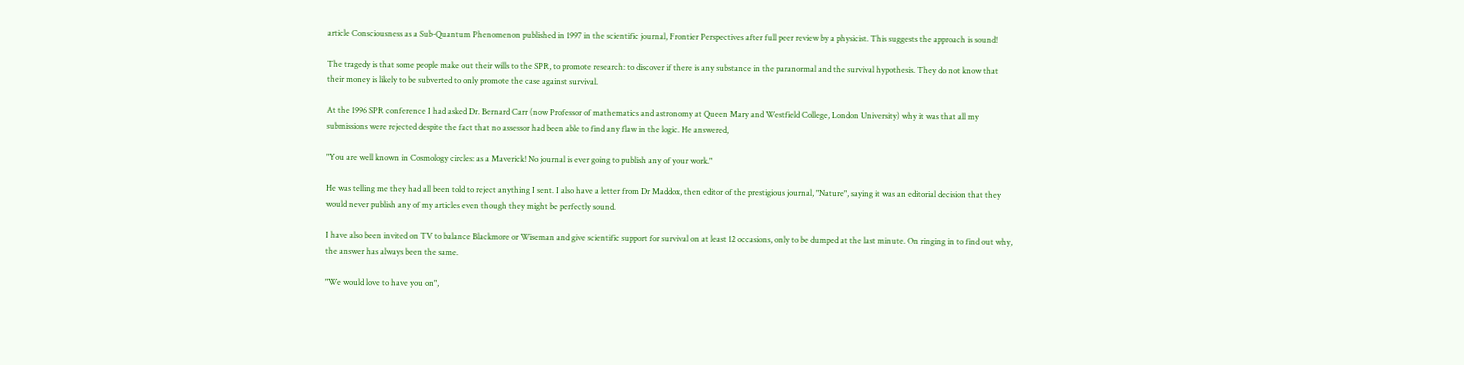article Consciousness as a Sub-Quantum Phenomenon published in 1997 in the scientific journal, Frontier Perspectives after full peer review by a physicist. This suggests the approach is sound!

The tragedy is that some people make out their wills to the SPR, to promote research: to discover if there is any substance in the paranormal and the survival hypothesis. They do not know that their money is likely to be subverted to only promote the case against survival.

At the 1996 SPR conference I had asked Dr. Bernard Carr (now Professor of mathematics and astronomy at Queen Mary and Westfield College, London University) why it was that all my submissions were rejected despite the fact that no assessor had been able to find any flaw in the logic. He answered,

"You are well known in Cosmology circles: as a Maverick! No journal is ever going to publish any of your work."

He was telling me they had all been told to reject anything I sent. I also have a letter from Dr Maddox, then editor of the prestigious journal, "Nature", saying it was an editorial decision that they would never publish any of my articles even though they might be perfectly sound.

I have also been invited on TV to balance Blackmore or Wiseman and give scientific support for survival on at least 12 occasions, only to be dumped at the last minute. On ringing in to find out why, the answer has always been the same.

"We would love to have you on",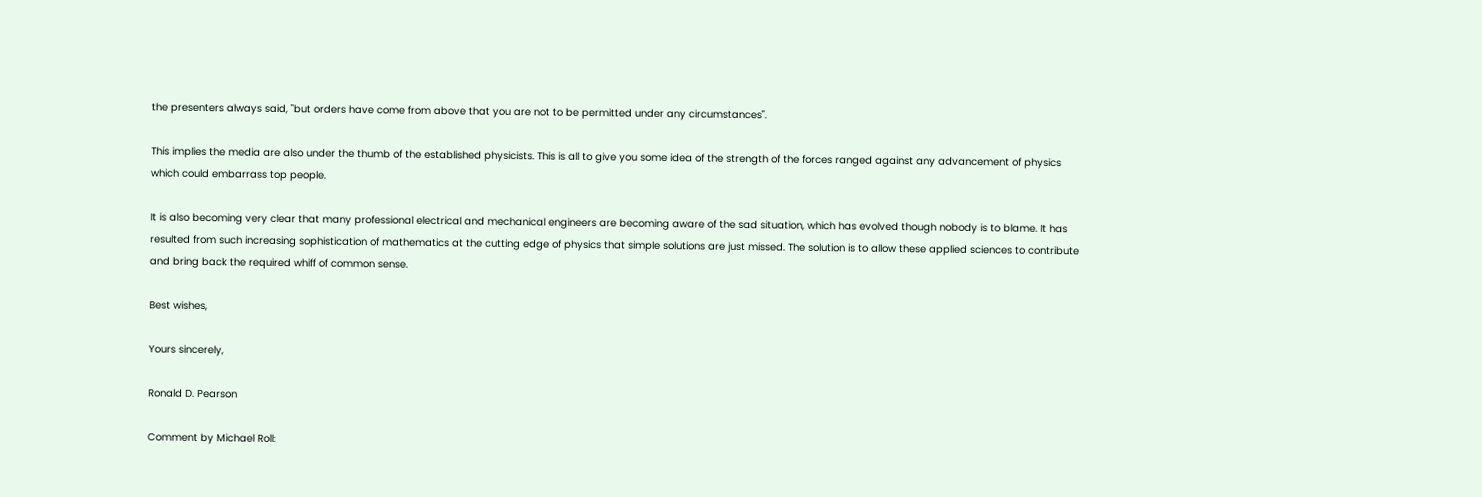the presenters always said, "but orders have come from above that you are not to be permitted under any circumstances".

This implies the media are also under the thumb of the established physicists. This is all to give you some idea of the strength of the forces ranged against any advancement of physics which could embarrass top people.

It is also becoming very clear that many professional electrical and mechanical engineers are becoming aware of the sad situation, which has evolved though nobody is to blame. It has resulted from such increasing sophistication of mathematics at the cutting edge of physics that simple solutions are just missed. The solution is to allow these applied sciences to contribute and bring back the required whiff of common sense.

Best wishes,

Yours sincerely,

Ronald D. Pearson

Comment by Michael Roll: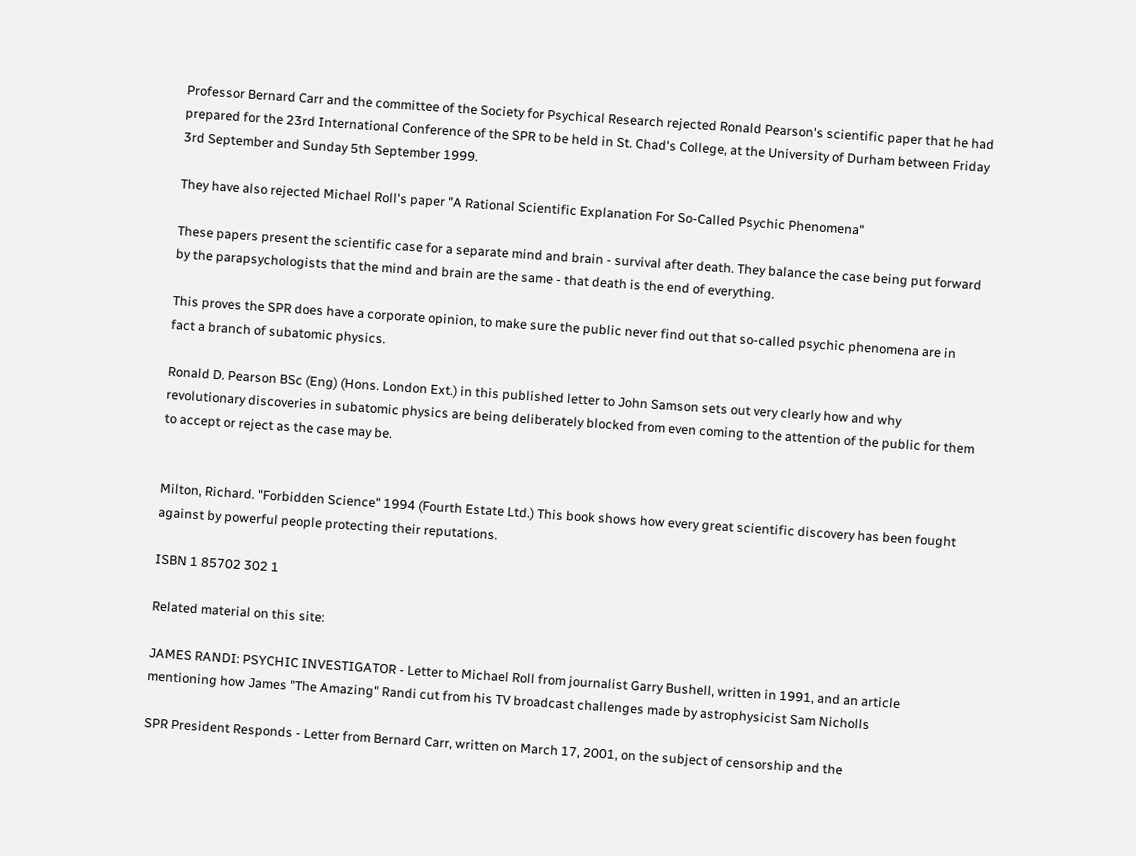Professor Bernard Carr and the committee of the Society for Psychical Research rejected Ronald Pearson's scientific paper that he had prepared for the 23rd International Conference of the SPR to be held in St. Chad's College, at the University of Durham between Friday 3rd September and Sunday 5th September 1999.

They have also rejected Michael Roll's paper "A Rational Scientific Explanation For So-Called Psychic Phenomena"

These papers present the scientific case for a separate mind and brain - survival after death. They balance the case being put forward by the parapsychologists that the mind and brain are the same - that death is the end of everything.

This proves the SPR does have a corporate opinion, to make sure the public never find out that so-called psychic phenomena are in fact a branch of subatomic physics.

Ronald D. Pearson BSc (Eng) (Hons. London Ext.) in this published letter to John Samson sets out very clearly how and why revolutionary discoveries in subatomic physics are being deliberately blocked from even coming to the attention of the public for them to accept or reject as the case may be.


Milton, Richard. "Forbidden Science" 1994 (Fourth Estate Ltd.) This book shows how every great scientific discovery has been fought against by powerful people protecting their reputations.

ISBN 1 85702 302 1

Related material on this site:

JAMES RANDI: PSYCHIC INVESTIGATOR - Letter to Michael Roll from journalist Garry Bushell, written in 1991, and an article mentioning how James "The Amazing" Randi cut from his TV broadcast challenges made by astrophysicist Sam Nicholls

SPR President Responds - Letter from Bernard Carr, written on March 17, 2001, on the subject of censorship and the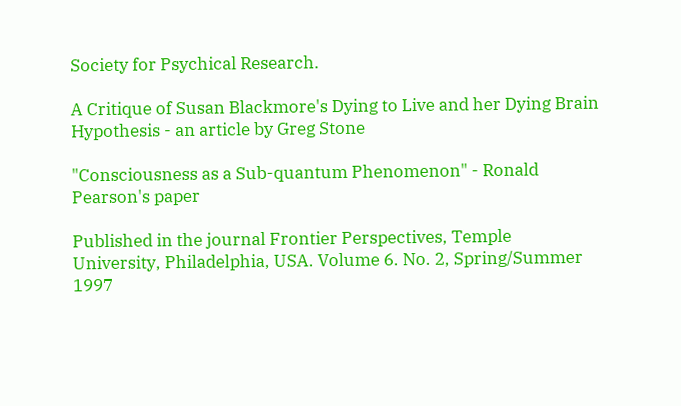Society for Psychical Research.

A Critique of Susan Blackmore's Dying to Live and her Dying Brain Hypothesis - an article by Greg Stone

"Consciousness as a Sub-quantum Phenomenon" - Ronald Pearson's paper

Published in the journal Frontier Perspectives, Temple University, Philadelphia, USA. Volume 6. No. 2, Spring/Summer 1997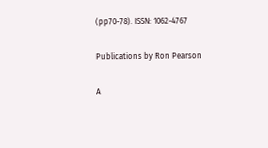(pp70-78). ISSN: 1062-4767

Publications by Ron Pearson

A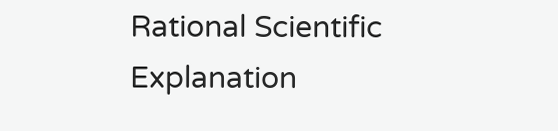Rational Scientific Explanation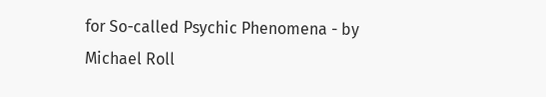for So-called Psychic Phenomena - by Michael Roll